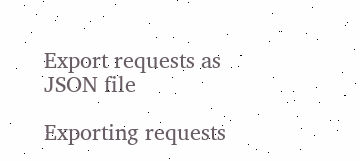Export requests as JSON file

Exporting requests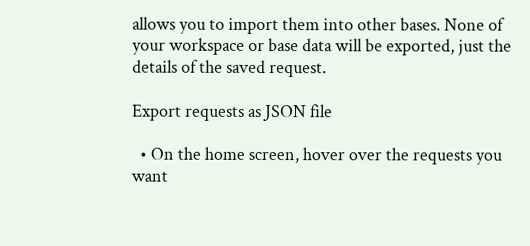allows you to import them into other bases. None of your workspace or base data will be exported, just the details of the saved request.

Export requests as JSON file

  • On the home screen, hover over the requests you want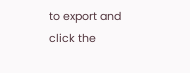to export and click the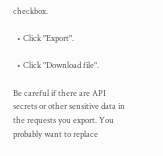checkbox.

  • Click "Export".

  • Click "Download file".

Be careful if there are API secrets or other sensitive data in the requests you export. You probably want to replace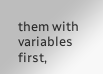them with variables first,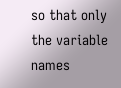so that only the variable names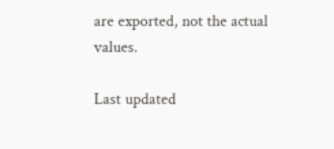are exported, not the actual values.

Last updated